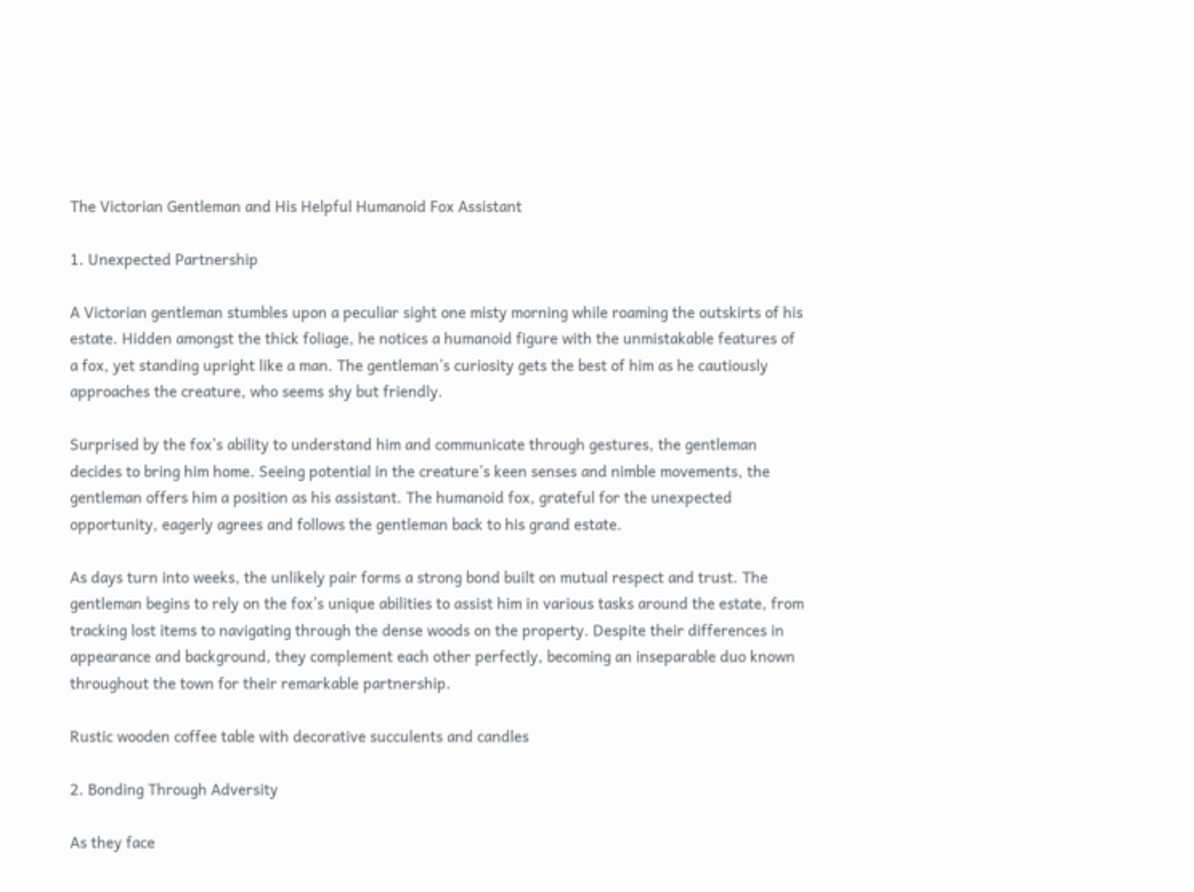The Victorian Gentleman and His Helpful Humanoid Fox Assistant

1. Unexpected Partnership

A Victorian gentleman stumbles upon a peculiar sight one misty morning while roaming the outskirts of his estate. Hidden amongst the thick foliage, he notices a humanoid figure with the unmistakable features of a fox, yet standing upright like a man. The gentleman’s curiosity gets the best of him as he cautiously approaches the creature, who seems shy but friendly.

Surprised by the fox’s ability to understand him and communicate through gestures, the gentleman decides to bring him home. Seeing potential in the creature’s keen senses and nimble movements, the gentleman offers him a position as his assistant. The humanoid fox, grateful for the unexpected opportunity, eagerly agrees and follows the gentleman back to his grand estate.

As days turn into weeks, the unlikely pair forms a strong bond built on mutual respect and trust. The gentleman begins to rely on the fox’s unique abilities to assist him in various tasks around the estate, from tracking lost items to navigating through the dense woods on the property. Despite their differences in appearance and background, they complement each other perfectly, becoming an inseparable duo known throughout the town for their remarkable partnership.

Rustic wooden coffee table with decorative succulents and candles

2. Bonding Through Adversity

As they face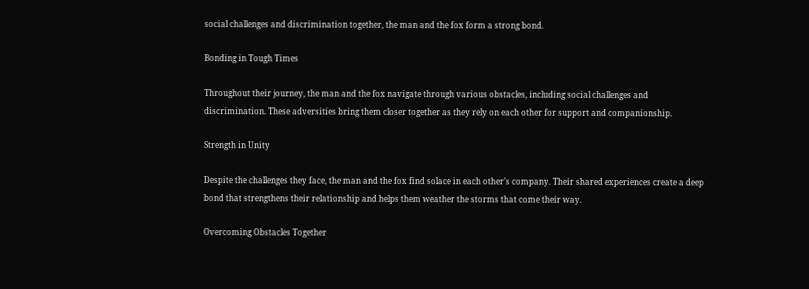social challenges and discrimination together, the man and the fox form a strong bond.

Bonding in Tough Times

Throughout their journey, the man and the fox navigate through various obstacles, including social challenges and discrimination. These adversities bring them closer together as they rely on each other for support and companionship.

Strength in Unity

Despite the challenges they face, the man and the fox find solace in each other’s company. Their shared experiences create a deep bond that strengthens their relationship and helps them weather the storms that come their way.

Overcoming Obstacles Together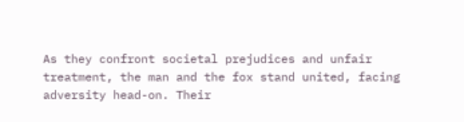As they confront societal prejudices and unfair treatment, the man and the fox stand united, facing adversity head-on. Their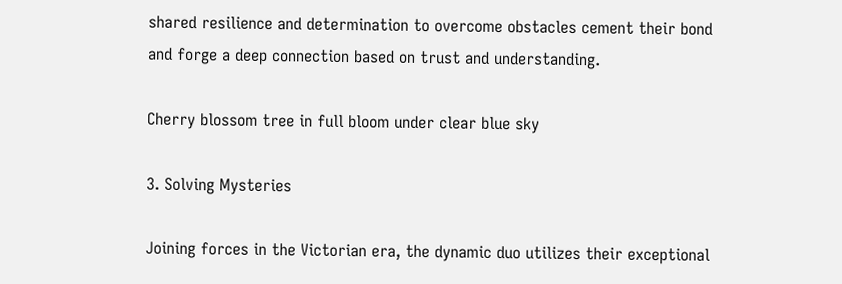shared resilience and determination to overcome obstacles cement their bond and forge a deep connection based on trust and understanding.

Cherry blossom tree in full bloom under clear blue sky

3. Solving Mysteries

Joining forces in the Victorian era, the dynamic duo utilizes their exceptional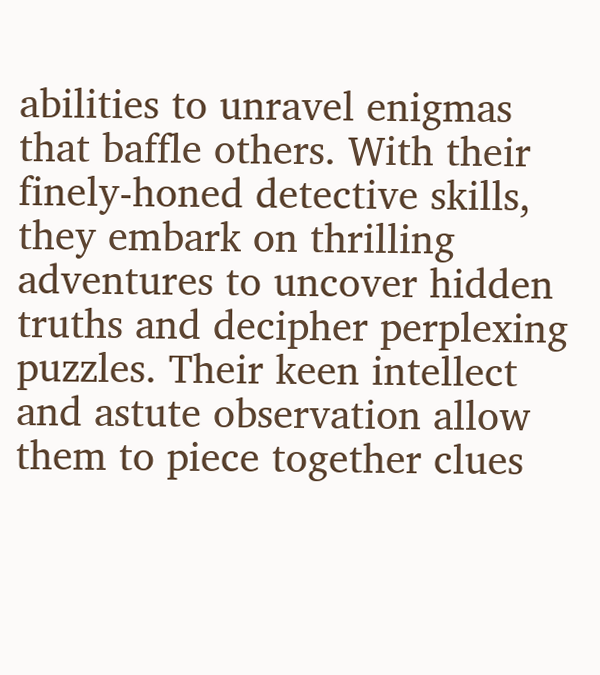abilities to unravel enigmas that baffle others. With their finely-honed detective skills, they embark on thrilling adventures to uncover hidden truths and decipher perplexing puzzles. Their keen intellect and astute observation allow them to piece together clues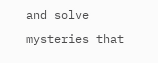and solve mysteries that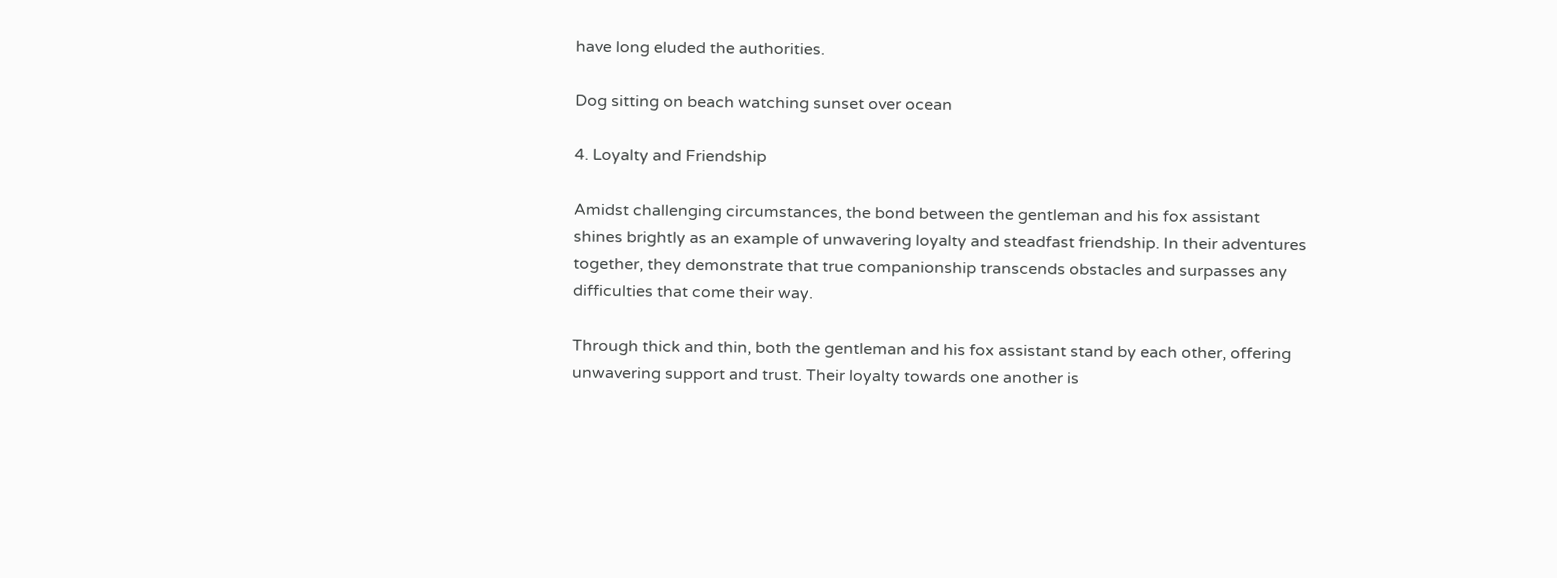have long eluded the authorities.

Dog sitting on beach watching sunset over ocean

4. Loyalty and Friendship

Amidst challenging circumstances, the bond between the gentleman and his fox assistant shines brightly as an example of unwavering loyalty and steadfast friendship. In their adventures together, they demonstrate that true companionship transcends obstacles and surpasses any difficulties that come their way.

Through thick and thin, both the gentleman and his fox assistant stand by each other, offering unwavering support and trust. Their loyalty towards one another is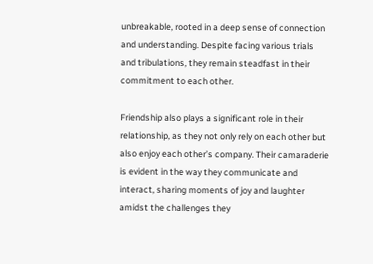unbreakable, rooted in a deep sense of connection and understanding. Despite facing various trials and tribulations, they remain steadfast in their commitment to each other.

Friendship also plays a significant role in their relationship, as they not only rely on each other but also enjoy each other’s company. Their camaraderie is evident in the way they communicate and interact, sharing moments of joy and laughter amidst the challenges they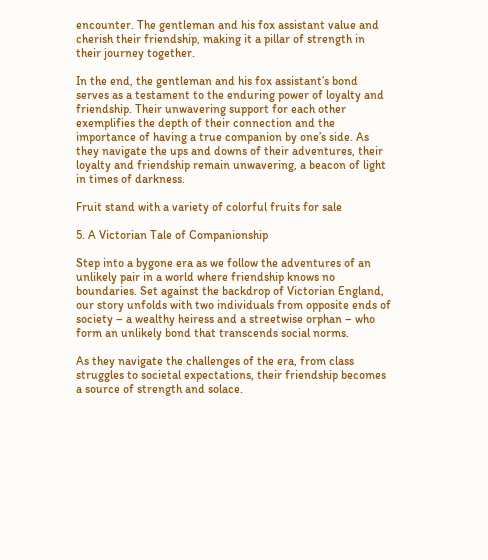encounter. The gentleman and his fox assistant value and cherish their friendship, making it a pillar of strength in their journey together.

In the end, the gentleman and his fox assistant’s bond serves as a testament to the enduring power of loyalty and friendship. Their unwavering support for each other exemplifies the depth of their connection and the importance of having a true companion by one’s side. As they navigate the ups and downs of their adventures, their loyalty and friendship remain unwavering, a beacon of light in times of darkness.

Fruit stand with a variety of colorful fruits for sale

5. A Victorian Tale of Companionship

Step into a bygone era as we follow the adventures of an unlikely pair in a world where friendship knows no boundaries. Set against the backdrop of Victorian England, our story unfolds with two individuals from opposite ends of society – a wealthy heiress and a streetwise orphan – who form an unlikely bond that transcends social norms.

As they navigate the challenges of the era, from class struggles to societal expectations, their friendship becomes a source of strength and solace.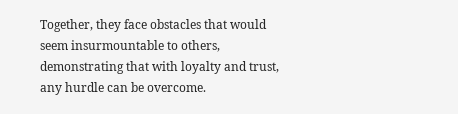Together, they face obstacles that would seem insurmountable to others, demonstrating that with loyalty and trust, any hurdle can be overcome.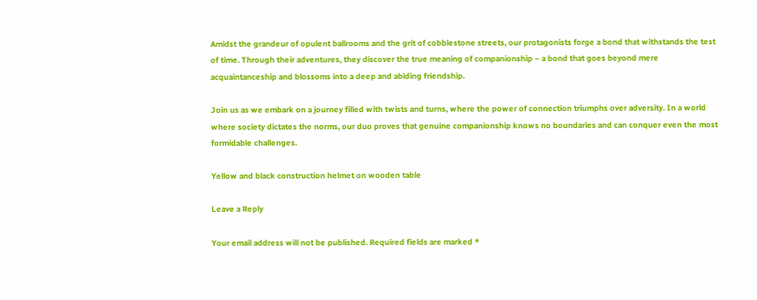Amidst the grandeur of opulent ballrooms and the grit of cobblestone streets, our protagonists forge a bond that withstands the test of time. Through their adventures, they discover the true meaning of companionship – a bond that goes beyond mere acquaintanceship and blossoms into a deep and abiding friendship.

Join us as we embark on a journey filled with twists and turns, where the power of connection triumphs over adversity. In a world where society dictates the norms, our duo proves that genuine companionship knows no boundaries and can conquer even the most formidable challenges.

Yellow and black construction helmet on wooden table

Leave a Reply

Your email address will not be published. Required fields are marked *